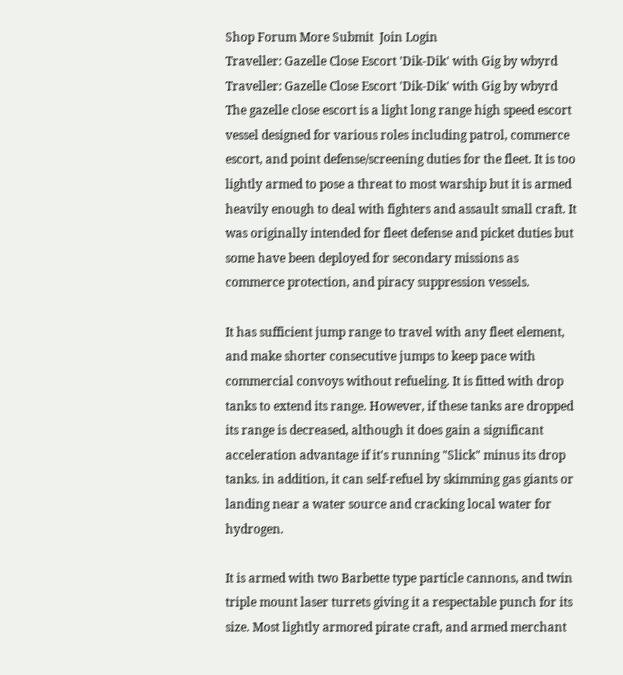Shop Forum More Submit  Join Login
Traveller: Gazelle Close Escort 'Dik-Dik' with Gig by wbyrd Traveller: Gazelle Close Escort 'Dik-Dik' with Gig by wbyrd
The gazelle close escort is a light long range high speed escort vessel designed for various roles including patrol, commerce escort, and point defense/screening duties for the fleet. It is too lightly armed to pose a threat to most warship but it is armed heavily enough to deal with fighters and assault small craft. It was originally intended for fleet defense and picket duties but some have been deployed for secondary missions as commerce protection, and piracy suppression vessels.

It has sufficient jump range to travel with any fleet element, and make shorter consecutive jumps to keep pace with commercial convoys without refueling. It is fitted with drop tanks to extend its range. However, if these tanks are dropped its range is decreased, although it does gain a significant acceleration advantage if it's running "Slick" minus its drop tanks. in addition, it can self-refuel by skimming gas giants or landing near a water source and cracking local water for hydrogen.

It is armed with two Barbette type particle cannons, and twin triple mount laser turrets giving it a respectable punch for its size. Most lightly armored pirate craft, and armed merchant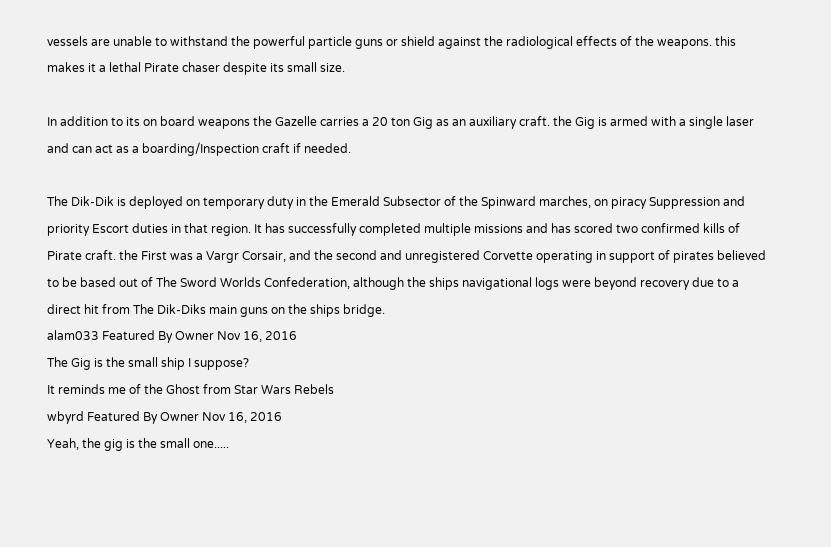vessels are unable to withstand the powerful particle guns or shield against the radiological effects of the weapons. this makes it a lethal Pirate chaser despite its small size.

In addition to its on board weapons the Gazelle carries a 20 ton Gig as an auxiliary craft. the Gig is armed with a single laser and can act as a boarding/Inspection craft if needed.

The Dik-Dik is deployed on temporary duty in the Emerald Subsector of the Spinward marches, on piracy Suppression and priority Escort duties in that region. It has successfully completed multiple missions and has scored two confirmed kills of Pirate craft. the First was a Vargr Corsair, and the second and unregistered Corvette operating in support of pirates believed to be based out of The Sword Worlds Confederation, although the ships navigational logs were beyond recovery due to a direct hit from The Dik-Diks main guns on the ships bridge.
alam033 Featured By Owner Nov 16, 2016
The Gig is the small ship I suppose?
It reminds me of the Ghost from Star Wars Rebels
wbyrd Featured By Owner Nov 16, 2016
Yeah, the gig is the small one.....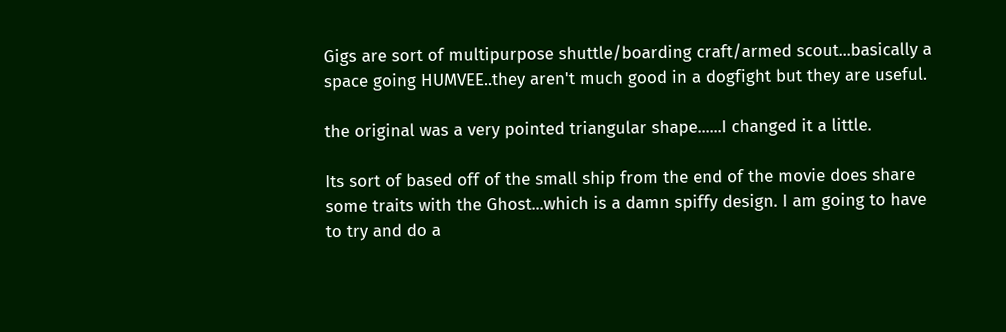Gigs are sort of multipurpose shuttle/boarding craft/armed scout...basically a space going HUMVEE..they aren't much good in a dogfight but they are useful.

the original was a very pointed triangular shape......I changed it a little.

Its sort of based off of the small ship from the end of the movie does share some traits with the Ghost...which is a damn spiffy design. I am going to have to try and do a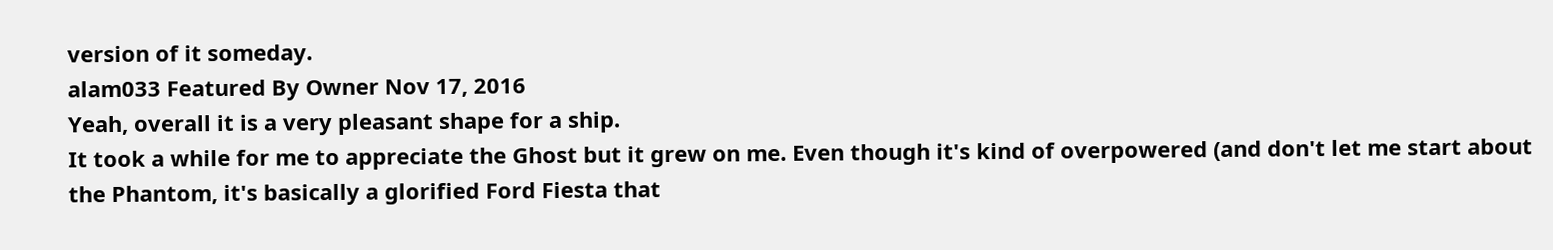version of it someday.
alam033 Featured By Owner Nov 17, 2016
Yeah, overall it is a very pleasant shape for a ship.
It took a while for me to appreciate the Ghost but it grew on me. Even though it's kind of overpowered (and don't let me start about the Phantom, it's basically a glorified Ford Fiesta that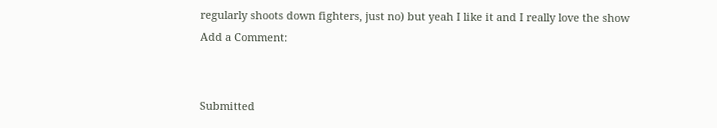regularly shoots down fighters, just no) but yeah I like it and I really love the show
Add a Comment:


Submitted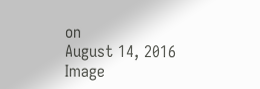on
August 14, 2016
Image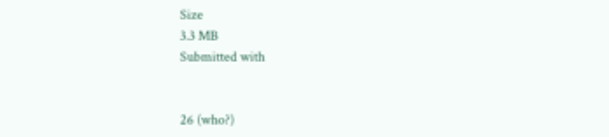Size
3.3 MB
Submitted with


26 (who?)